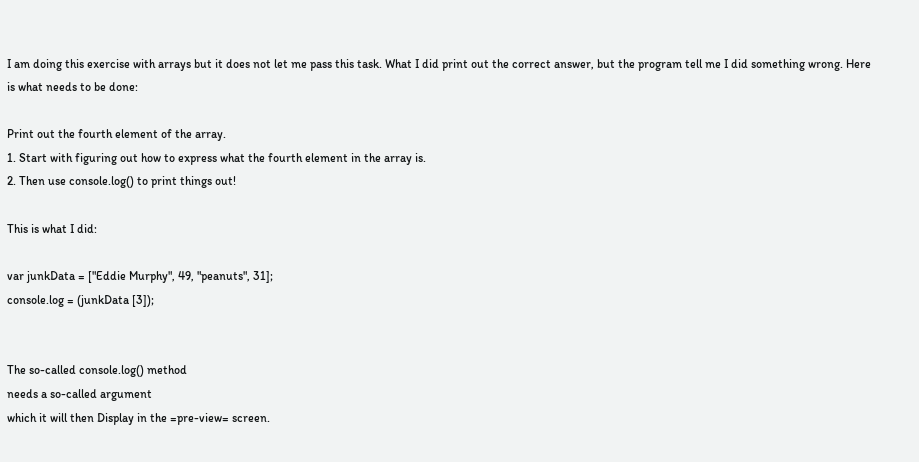I am doing this exercise with arrays but it does not let me pass this task. What I did print out the correct answer, but the program tell me I did something wrong. Here is what needs to be done:

Print out the fourth element of the array.
1. Start with figuring out how to express what the fourth element in the array is.
2. Then use console.log() to print things out!

This is what I did:

var junkData = ["Eddie Murphy", 49, "peanuts", 31];
console.log = (junkData [3]);


The so-called console.log() method
needs a so-called argument
which it will then Display in the =pre-view= screen.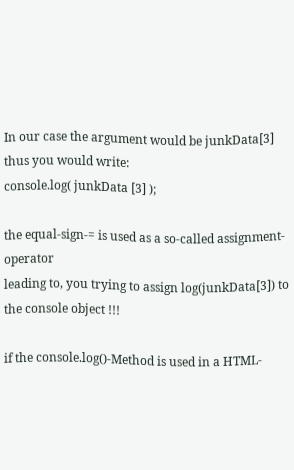In our case the argument would be junkData[3]
thus you would write:
console.log( junkData [3] );

the equal-sign-= is used as a so-called assignment-operator
leading to, you trying to assign log(junkData[3]) to the console object !!!

if the console.log()-Method is used in a HTML-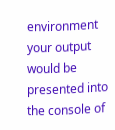environment
your output would be presented into the console of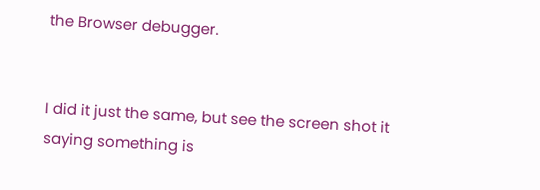the Browser debugger.


I did it just the same, but see the screen shot it saying something is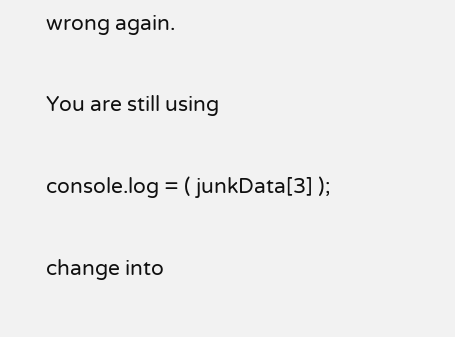wrong again.

You are still using

console.log = ( junkData[3] );

change into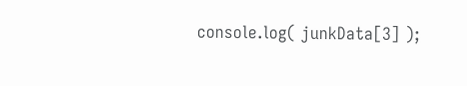console.log( junkData[3] );